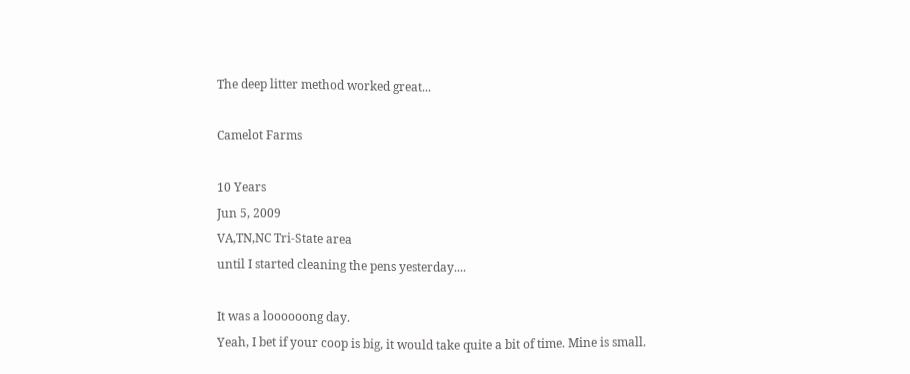The deep litter method worked great...

Camelot Farms

10 Years
Jun 5, 2009
VA,TN,NC Tri-State area
until I started cleaning the pens yesterday....

It was a loooooong day.
Yeah, I bet if your coop is big, it would take quite a bit of time. Mine is small.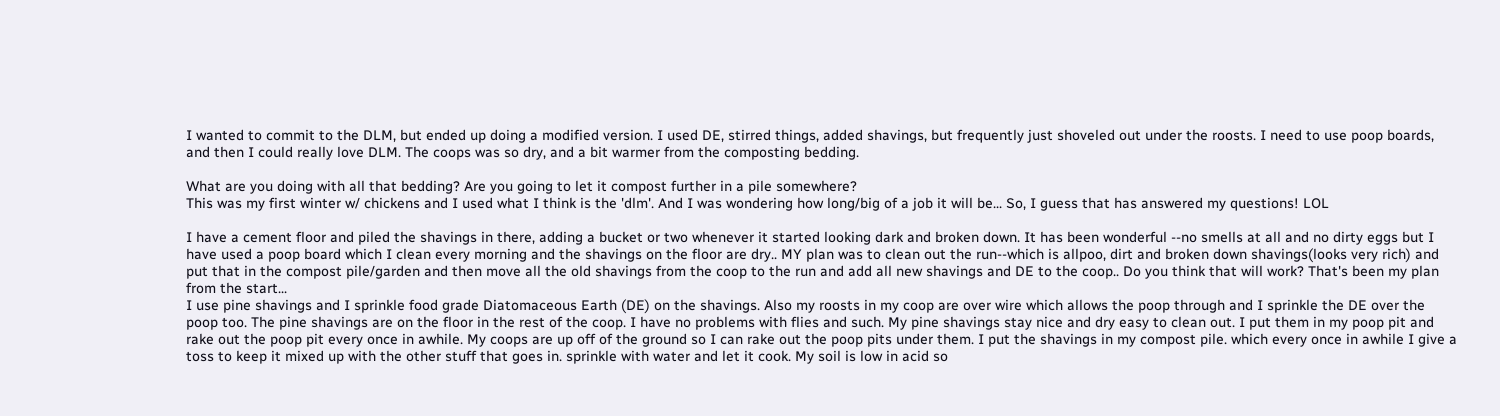I wanted to commit to the DLM, but ended up doing a modified version. I used DE, stirred things, added shavings, but frequently just shoveled out under the roosts. I need to use poop boards, and then I could really love DLM. The coops was so dry, and a bit warmer from the composting bedding.

What are you doing with all that bedding? Are you going to let it compost further in a pile somewhere?
This was my first winter w/ chickens and I used what I think is the 'dlm'. And I was wondering how long/big of a job it will be... So, I guess that has answered my questions! LOL

I have a cement floor and piled the shavings in there, adding a bucket or two whenever it started looking dark and broken down. It has been wonderful --no smells at all and no dirty eggs but I have used a poop board which I clean every morning and the shavings on the floor are dry.. MY plan was to clean out the run--which is allpoo, dirt and broken down shavings(looks very rich) and put that in the compost pile/garden and then move all the old shavings from the coop to the run and add all new shavings and DE to the coop.. Do you think that will work? That's been my plan from the start...
I use pine shavings and I sprinkle food grade Diatomaceous Earth (DE) on the shavings. Also my roosts in my coop are over wire which allows the poop through and I sprinkle the DE over the poop too. The pine shavings are on the floor in the rest of the coop. I have no problems with flies and such. My pine shavings stay nice and dry easy to clean out. I put them in my poop pit and rake out the poop pit every once in awhile. My coops are up off of the ground so I can rake out the poop pits under them. I put the shavings in my compost pile. which every once in awhile I give a toss to keep it mixed up with the other stuff that goes in. sprinkle with water and let it cook. My soil is low in acid so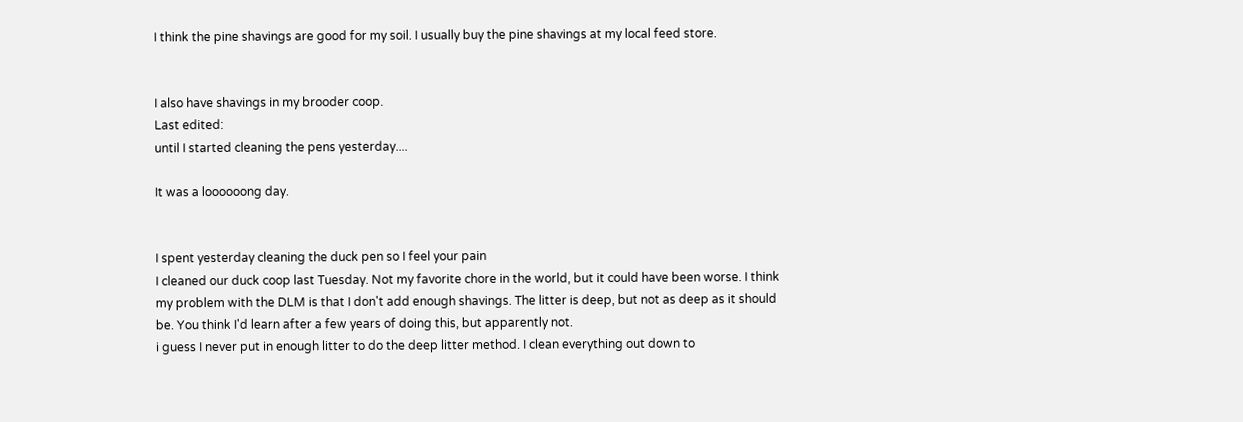I think the pine shavings are good for my soil. I usually buy the pine shavings at my local feed store.


I also have shavings in my brooder coop.
Last edited:
until I started cleaning the pens yesterday....

It was a loooooong day.


I spent yesterday cleaning the duck pen so I feel your pain
I cleaned our duck coop last Tuesday. Not my favorite chore in the world, but it could have been worse. I think my problem with the DLM is that I don't add enough shavings. The litter is deep, but not as deep as it should be. You think I'd learn after a few years of doing this, but apparently not.
i guess I never put in enough litter to do the deep litter method. I clean everything out down to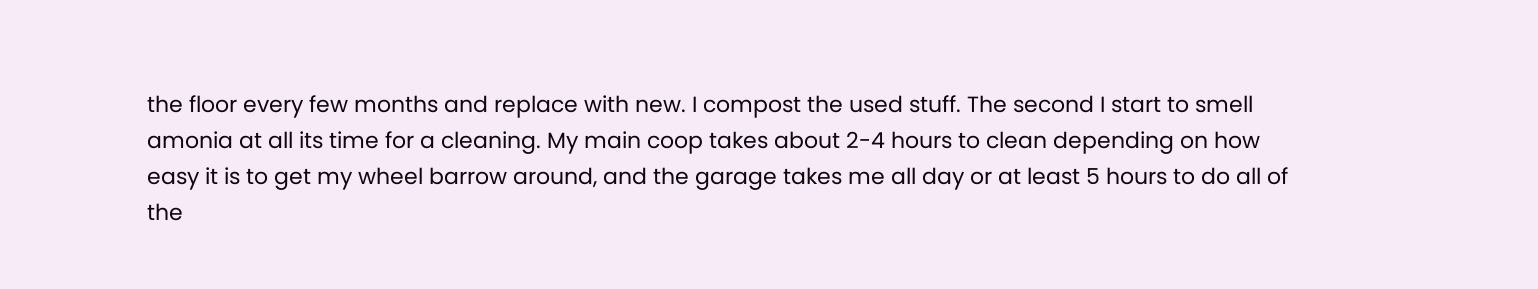the floor every few months and replace with new. I compost the used stuff. The second I start to smell amonia at all its time for a cleaning. My main coop takes about 2-4 hours to clean depending on how easy it is to get my wheel barrow around, and the garage takes me all day or at least 5 hours to do all of the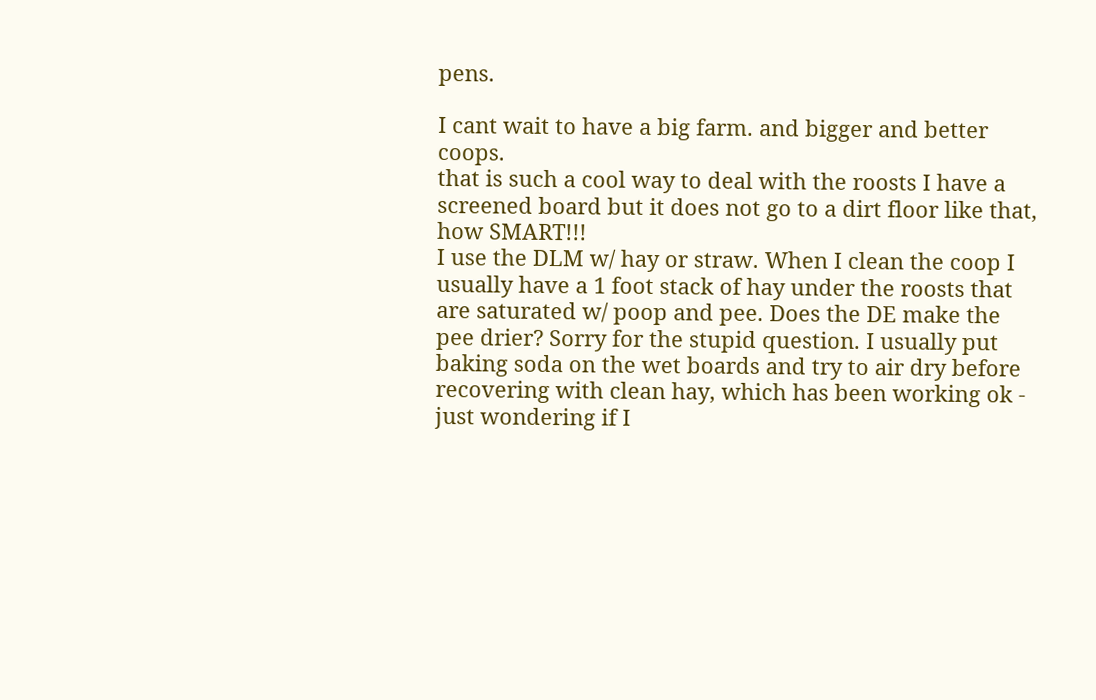pens.

I cant wait to have a big farm. and bigger and better coops.
that is such a cool way to deal with the roosts I have a screened board but it does not go to a dirt floor like that, how SMART!!!
I use the DLM w/ hay or straw. When I clean the coop I usually have a 1 foot stack of hay under the roosts that are saturated w/ poop and pee. Does the DE make the pee drier? Sorry for the stupid question. I usually put baking soda on the wet boards and try to air dry before recovering with clean hay, which has been working ok - just wondering if I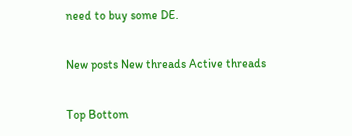need to buy some DE.

New posts New threads Active threads

Top Bottom